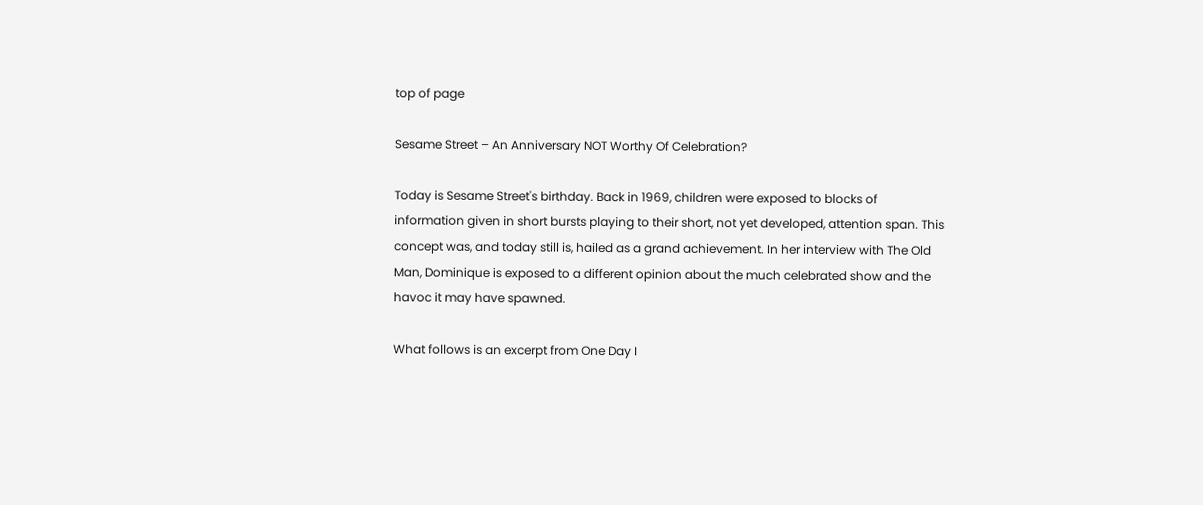top of page

Sesame Street – An Anniversary NOT Worthy Of Celebration?

Today is Sesame Street's birthday. Back in 1969, children were exposed to blocks of information given in short bursts playing to their short, not yet developed, attention span. This concept was, and today still is, hailed as a grand achievement. In her interview with The Old Man, Dominique is exposed to a different opinion about the much celebrated show and the havoc it may have spawned.

What follows is an excerpt from One Day I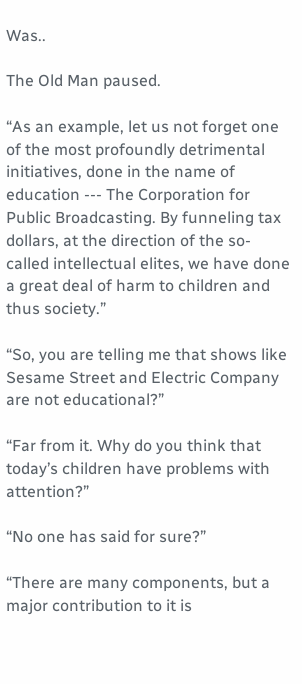Was..

The Old Man paused.

“As an example, let us not forget one of the most profoundly detrimental initiatives, done in the name of education --- The Corporation for Public Broadcasting. By funneling tax dollars, at the direction of the so-called intellectual elites, we have done a great deal of harm to children and thus society.”

“So, you are telling me that shows like Sesame Street and Electric Company are not educational?”

“Far from it. Why do you think that today’s children have problems with attention?”

“No one has said for sure?”

“There are many components, but a major contribution to it is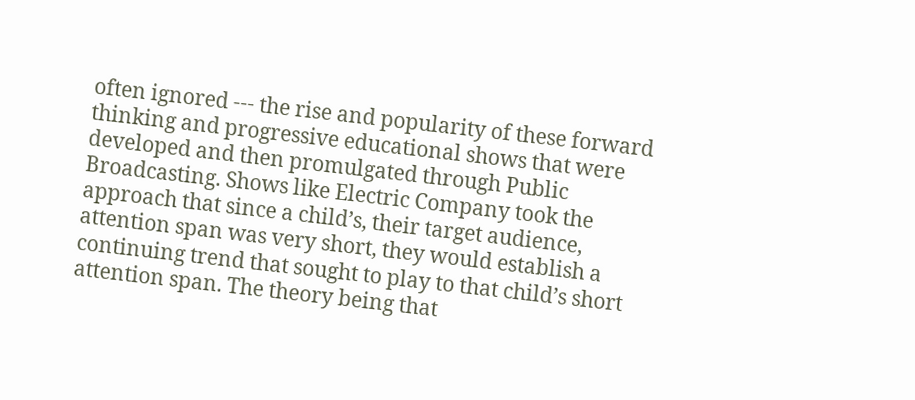often ignored --- the rise and popularity of these forward thinking and progressive educational shows that were developed and then promulgated through Public Broadcasting. Shows like Electric Company took the approach that since a child’s, their target audience, attention span was very short, they would establish a continuing trend that sought to play to that child’s short attention span. The theory being that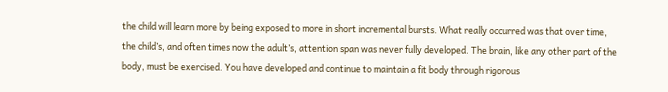the child will learn more by being exposed to more in short incremental bursts. What really occurred was that over time, the child’s, and often times now the adult’s, attention span was never fully developed. The brain, like any other part of the body, must be exercised. You have developed and continue to maintain a fit body through rigorous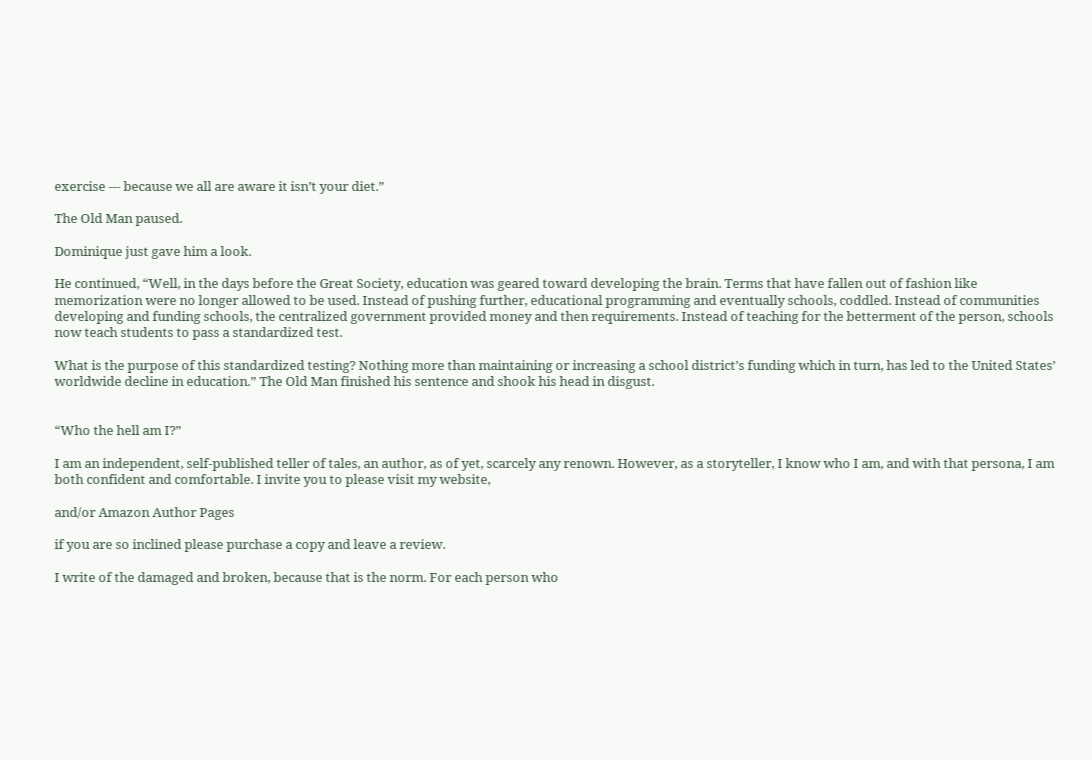exercise --- because we all are aware it isn’t your diet.”

The Old Man paused.

Dominique just gave him a look.

He continued, “Well, in the days before the Great Society, education was geared toward developing the brain. Terms that have fallen out of fashion like memorization were no longer allowed to be used. Instead of pushing further, educational programming and eventually schools, coddled. Instead of communities developing and funding schools, the centralized government provided money and then requirements. Instead of teaching for the betterment of the person, schools now teach students to pass a standardized test.

What is the purpose of this standardized testing? Nothing more than maintaining or increasing a school district’s funding which in turn, has led to the United States’ worldwide decline in education.” The Old Man finished his sentence and shook his head in disgust.


“Who the hell am I?”

I am an independent, self-published teller of tales, an author, as of yet, scarcely any renown. However, as a storyteller, I know who I am, and with that persona, I am both confident and comfortable. I invite you to please visit my website,

and/or Amazon Author Pages

if you are so inclined please purchase a copy and leave a review.

I write of the damaged and broken, because that is the norm. For each person who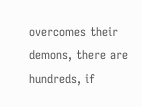overcomes their demons, there are hundreds, if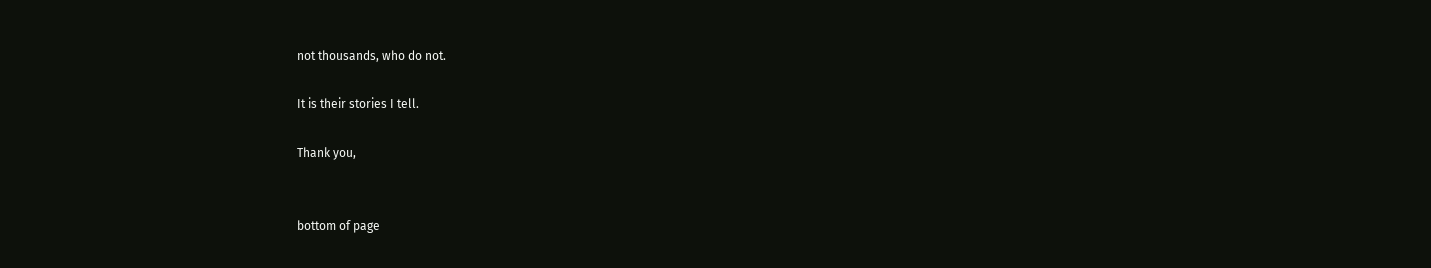not thousands, who do not.

It is their stories I tell.

Thank you,


bottom of page